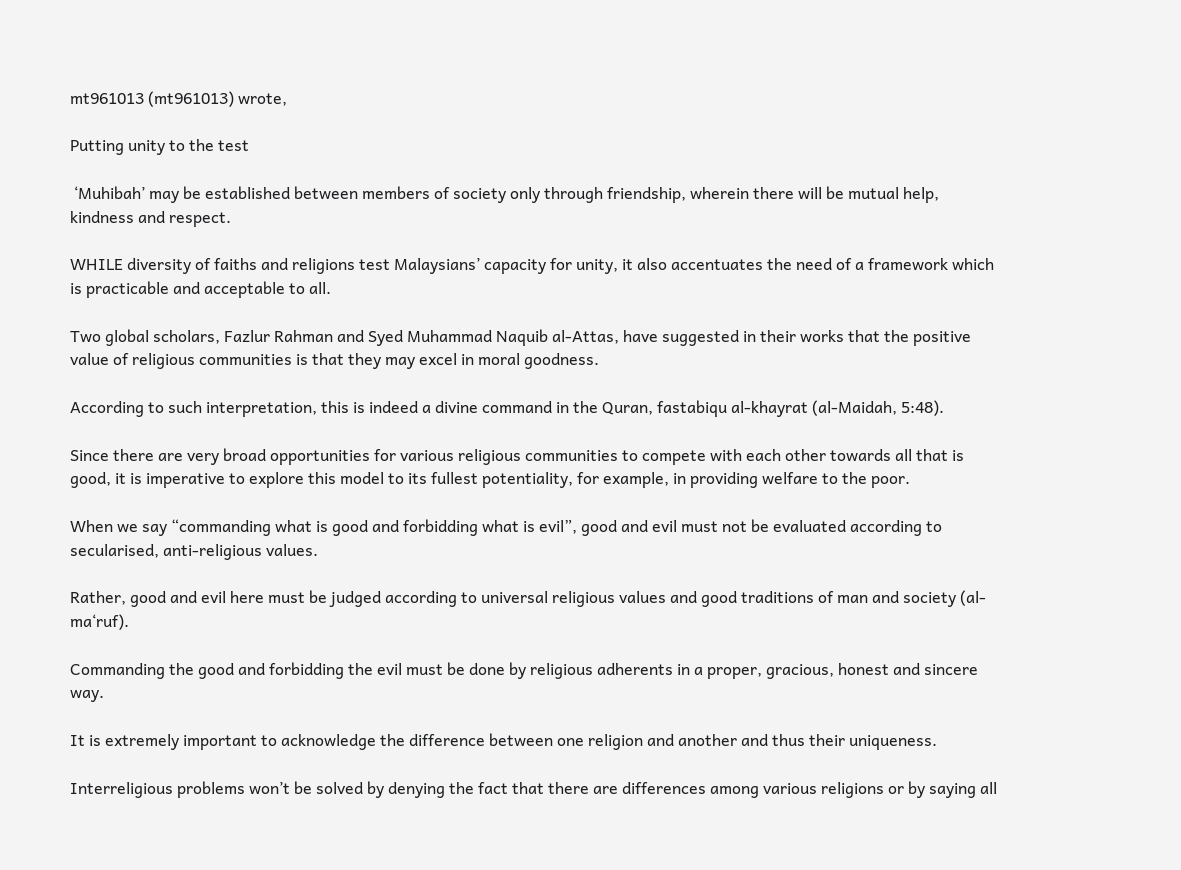mt961013 (mt961013) wrote,

Putting unity to the test

 ‘Muhibah’ may be established between members of society only through friendship, wherein there will be mutual help, kindness and respect.

WHILE diversity of faiths and religions test Malaysians’ capacity for unity, it also accentuates the need of a framework which is practicable and acceptable to all.

Two global scholars, Fazlur Rahman and Syed Muhammad Naquib al-Attas, have suggested in their works that the positive value of religious communities is that they may excel in moral goodness.

According to such interpretation, this is indeed a divine command in the Quran, fastabiqu al-khayrat (al-Maidah, 5:48).

Since there are very broad opportunities for various religious communities to compete with each other towards all that is good, it is imperative to explore this model to its fullest potentiality, for example, in providing welfare to the poor.

When we say “commanding what is good and forbidding what is evil”, good and evil must not be evaluated according to secularised, anti-religious values.

Rather, good and evil here must be judged according to universal religious values and good traditions of man and society (al-ma‘ruf).

Commanding the good and forbidding the evil must be done by religious adherents in a proper, gracious, honest and sincere way.

It is extremely important to acknowledge the difference between one religion and another and thus their uniqueness.

Interreligious problems won’t be solved by denying the fact that there are differences among various religions or by saying all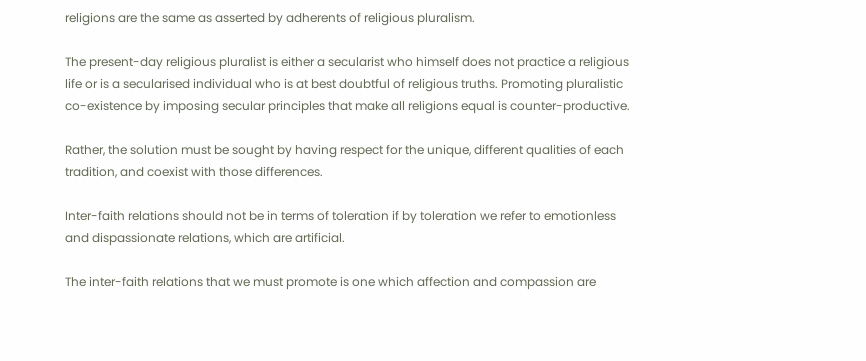religions are the same as asserted by adherents of religious pluralism.

The present-day religious pluralist is either a secularist who himself does not practice a religious life or is a secularised individual who is at best doubtful of religious truths. Promoting pluralistic co-existence by imposing secular principles that make all religions equal is counter-productive.

Rather, the solution must be sought by having respect for the unique, different qualities of each tradition, and coexist with those differences.

Inter-faith relations should not be in terms of toleration if by toleration we refer to emotionless and dispassionate relations, which are artificial.

The inter-faith relations that we must promote is one which affection and compassion are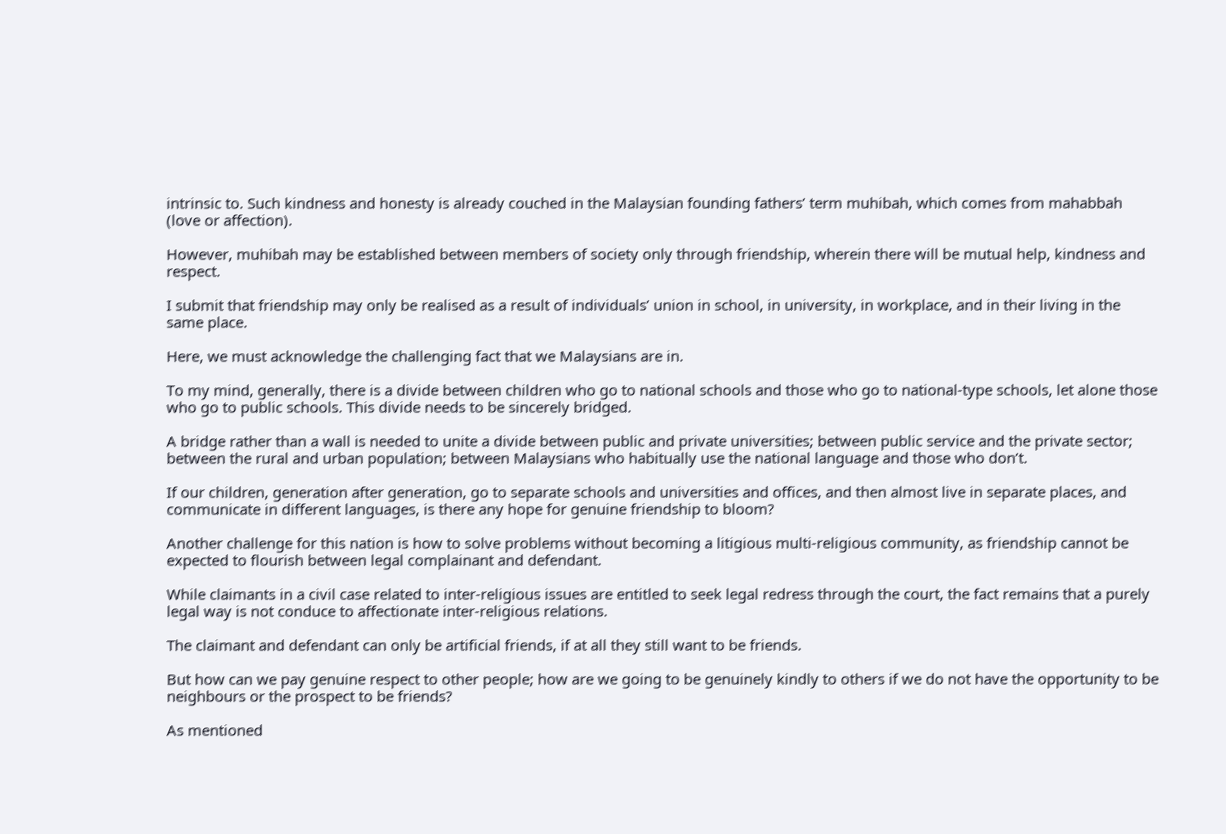intrinsic to. Such kindness and honesty is already couched in the Malaysian founding fathers’ term muhibah, which comes from mahabbah (love or affection).

However, muhibah may be established between members of society only through friendship, wherein there will be mutual help, kindness and respect.

I submit that friendship may only be realised as a result of individuals’ union in school, in university, in workplace, and in their living in the same place.

Here, we must acknowledge the challenging fact that we Malaysians are in.

To my mind, generally, there is a divide between children who go to national schools and those who go to national-type schools, let alone those who go to public schools. This divide needs to be sincerely bridged.

A bridge rather than a wall is needed to unite a divide between public and private universities; between public service and the private sector; between the rural and urban population; between Malaysians who habitually use the national language and those who don’t.

If our children, generation after generation, go to separate schools and universities and offices, and then almost live in separate places, and communicate in different languages, is there any hope for genuine friendship to bloom?

Another challenge for this nation is how to solve problems without becoming a litigious multi-religious community, as friendship cannot be expected to flourish between legal complainant and defendant.

While claimants in a civil case related to inter-religious issues are entitled to seek legal redress through the court, the fact remains that a purely legal way is not conduce to affectionate inter-religious relations.

The claimant and defendant can only be artificial friends, if at all they still want to be friends.

But how can we pay genuine respect to other people; how are we going to be genuinely kindly to others if we do not have the opportunity to be neighbours or the prospect to be friends?

As mentioned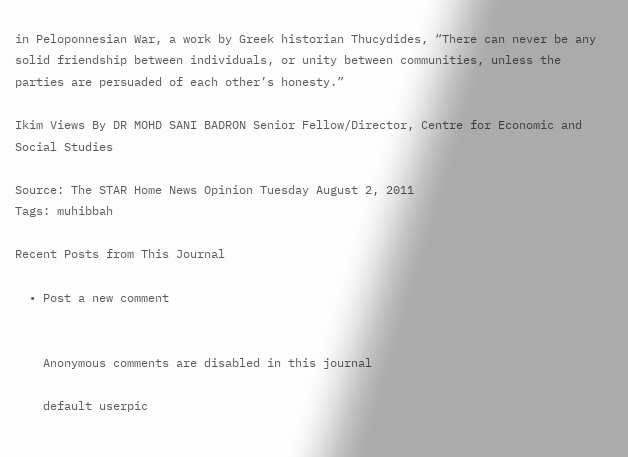in Peloponnesian War, a work by Greek historian Thucydides, “There can never be any solid friendship between individuals, or unity between communities, unless the parties are persuaded of each other’s honesty.”

Ikim Views By DR MOHD SANI BADRON Senior Fellow/Director, Centre for Economic and Social Studies

Source: The STAR Home News Opinion Tuesday August 2, 2011
Tags: muhibbah

Recent Posts from This Journal

  • Post a new comment


    Anonymous comments are disabled in this journal

    default userpic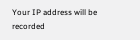Your IP address will be recorded